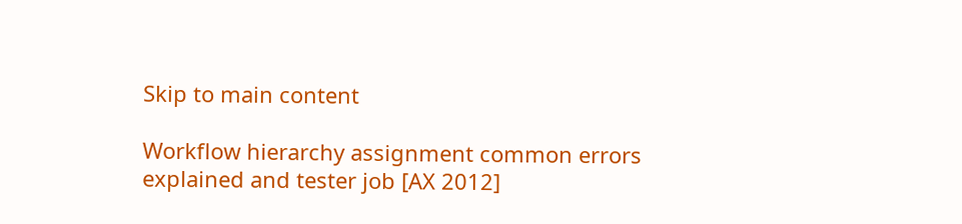Skip to main content

Workflow hierarchy assignment common errors explained and tester job [AX 2012]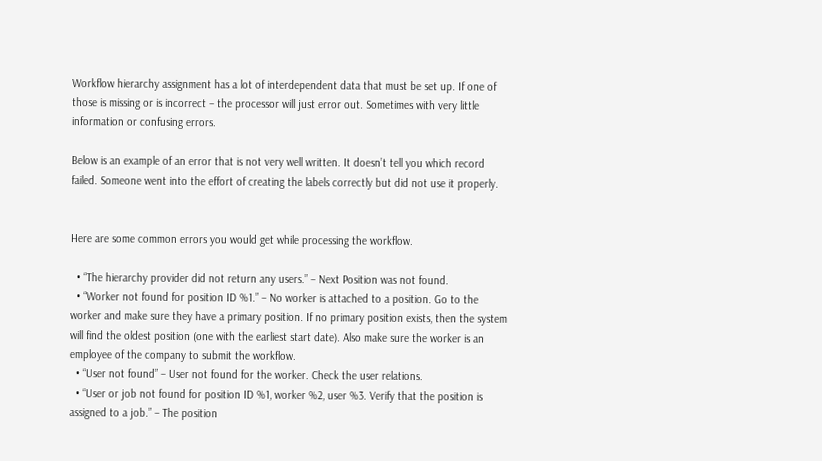Workflow hierarchy assignment has a lot of interdependent data that must be set up. If one of those is missing or is incorrect – the processor will just error out. Sometimes with very little information or confusing errors.

Below is an example of an error that is not very well written. It doesn’t tell you which record failed. Someone went into the effort of creating the labels correctly but did not use it properly.


Here are some common errors you would get while processing the workflow.

  • “The hierarchy provider did not return any users.” – Next Position was not found.
  • “Worker not found for position ID %1.” – No worker is attached to a position. Go to the worker and make sure they have a primary position. If no primary position exists, then the system will find the oldest position (one with the earliest start date). Also make sure the worker is an employee of the company to submit the workflow.
  • “User not found” – User not found for the worker. Check the user relations.
  • “User or job not found for position ID %1, worker %2, user %3. Verify that the position is assigned to a job.” – The position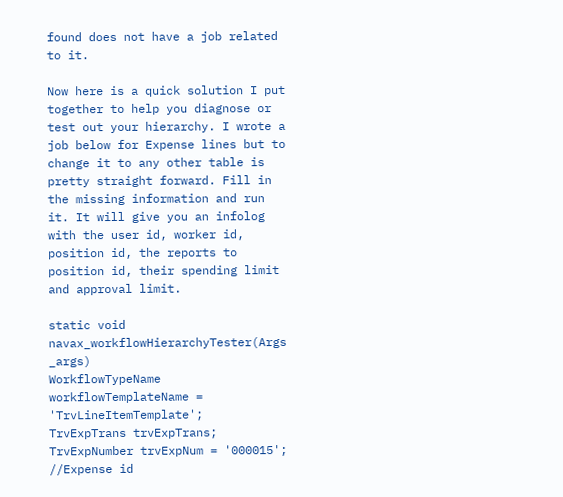found does not have a job related to it.

Now here is a quick solution I put together to help you diagnose or test out your hierarchy. I wrote a job below for Expense lines but to change it to any other table is pretty straight forward. Fill in the missing information and run it. It will give you an infolog with the user id, worker id, position id, the reports to position id, their spending limit and approval limit.

static void navax_workflowHierarchyTester(Args _args)
WorkflowTypeName workflowTemplateName = 'TrvLineItemTemplate';
TrvExpTrans trvExpTrans;
TrvExpNumber trvExpNum = '000015'; //Expense id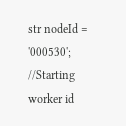str nodeId = '000530'; //Starting worker id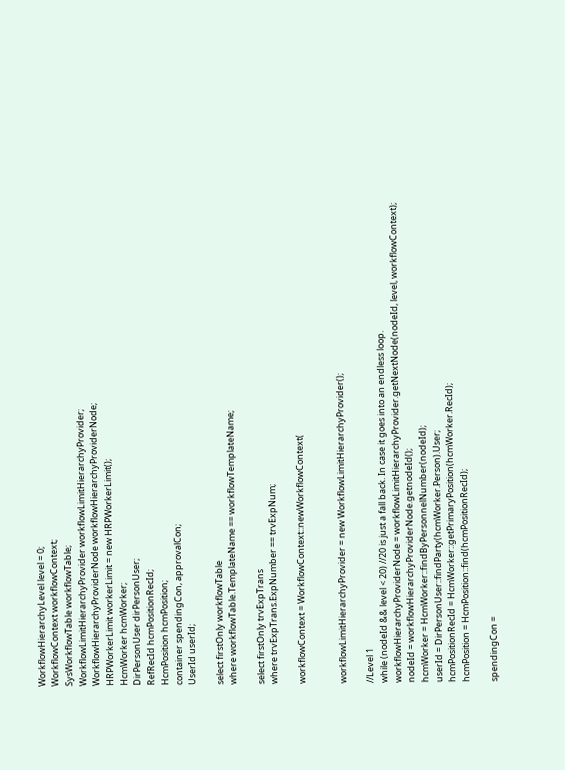WorkflowHierarchyLevel level = 0;
WorkflowContext workflowContext;
SysWorkflowTable workflowTable;
WorkflowLimitHierarchyProvider workflowLimitHierarchyProvider;
WorkflowHierarchyProviderNode workflowHierarchyProviderNode;
HRPWorkerLimit workerLimit = new HRPWorkerLimit();
HcmWorker hcmWorker;
DirPersonUser dirPersonUser;
RefRecId hcmPositionRecId;
HcmPosition hcmPosition;
container spendingCon, approvalCon;
UserId userId;

select firstOnly workflowTable
where workflowTable.TemplateName == workflowTemplateName;

select firstOnly trvExpTrans
where trvExpTrans.ExpNumber == trvExpNum;

workflowContext = WorkflowContext::newWorkflowContext(


workflowLimitHierarchyProvider = new WorkflowLimitHierarchyProvider();

//Level 1
while (nodeId && level < 20) //20 is just a fall back. In case it goes into an endless loop.
workflowHierarchyProviderNode = workflowLimitHierarchyProvider.getNextNode(nodeId, level, workflowContext);
nodeId = workflowHierarchyProviderNode.getnodeId();
hcmWorker = HcmWorker::findByPersonnelNumber(nodeId);
userId = DirPersonUser::findParty(hcmWorker.Person).User;
hcmPositionRecId = HcmWorker::getPrimaryPosition(hcmWorker.RecId);
hcmPosition = HcmPosition::find(hcmPositionRecId);

spendingCon =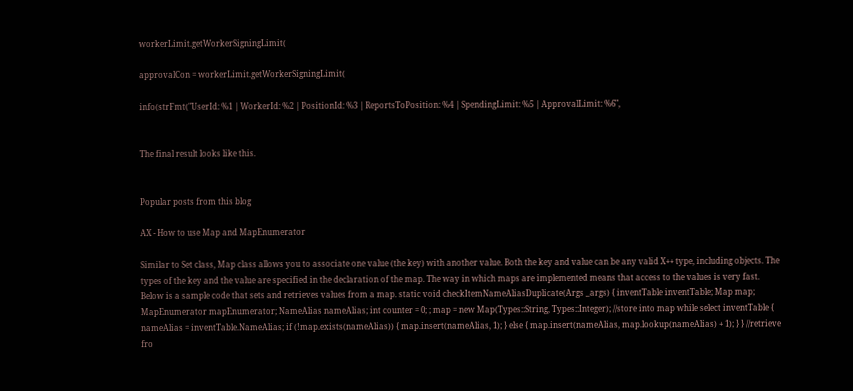workerLimit.getWorkerSigningLimit(

approvalCon = workerLimit.getWorkerSigningLimit(

info(strFmt("UserId: %1 | WorkerId: %2 | PositionId: %3 | ReportsToPosition: %4 | SpendingLimit: %5 | ApprovalLimit: %6",


The final result looks like this.


Popular posts from this blog

AX - How to use Map and MapEnumerator

Similar to Set class, Map class allows you to associate one value (the key) with another value. Both the key and value can be any valid X++ type, including objects. The types of the key and the value are specified in the declaration of the map. The way in which maps are implemented means that access to the values is very fast. Below is a sample code that sets and retrieves values from a map. static void checkItemNameAliasDuplicate(Args _args) { inventTable inventTable; Map map; MapEnumerator mapEnumerator; NameAlias nameAlias; int counter = 0; ; map = new Map(Types::String, Types::Integer); //store into map while select inventTable { nameAlias = inventTable.NameAlias; if (!map.exists(nameAlias)) { map.insert(nameAlias, 1); } else { map.insert(nameAlias, map.lookup(nameAlias) + 1); } } //retrieve fro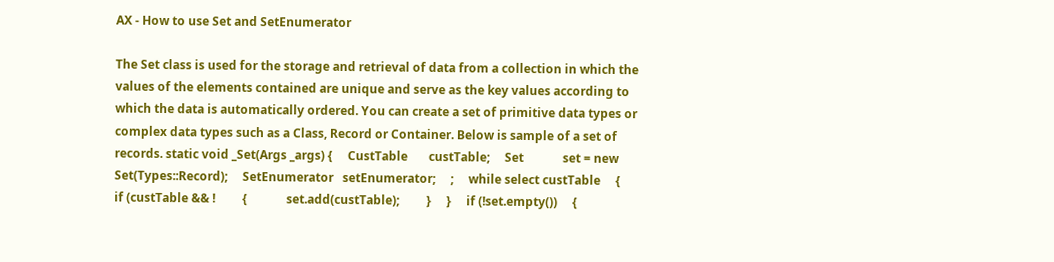AX - How to use Set and SetEnumerator

The Set class is used for the storage and retrieval of data from a collection in which the values of the elements contained are unique and serve as the key values according to which the data is automatically ordered. You can create a set of primitive data types or complex data types such as a Class, Record or Container. Below is sample of a set of records. static void _Set(Args _args) {     CustTable       custTable;     Set             set = new Set(Types::Record);     SetEnumerator   setEnumerator;     ;     while select custTable     {         if (custTable && !         {             set.add(custTable);         }     }     if (!set.empty())     {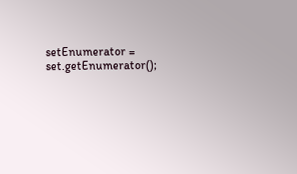setEnumerator = set.getEnumerator();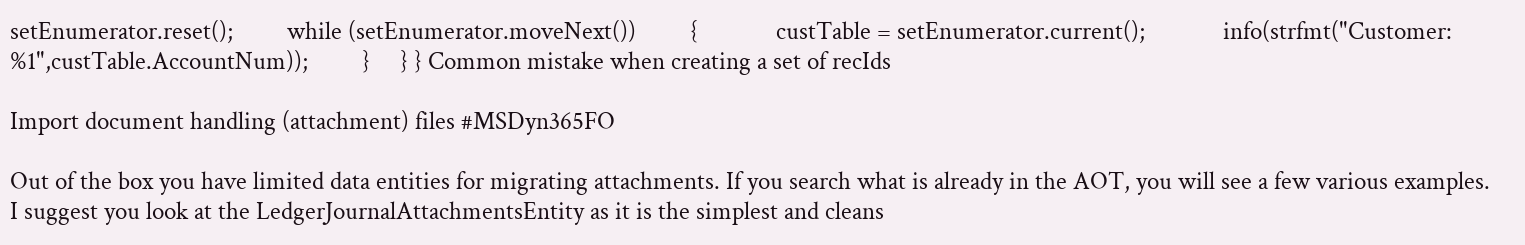setEnumerator.reset();         while (setEnumerator.moveNext())         {             custTable = setEnumerator.current();             info(strfmt("Customer: %1",custTable.AccountNum));         }     } } Common mistake when creating a set of recIds

Import document handling (attachment) files #MSDyn365FO

Out of the box you have limited data entities for migrating attachments. If you search what is already in the AOT, you will see a few various examples. I suggest you look at the LedgerJournalAttachmentsEntity as it is the simplest and cleans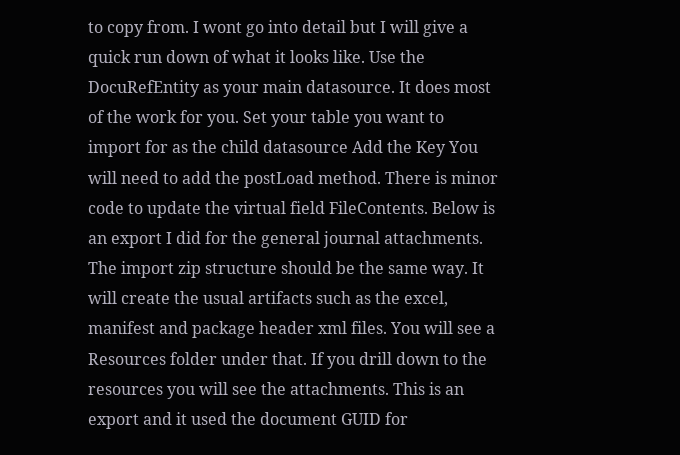to copy from. I wont go into detail but I will give a quick run down of what it looks like. Use the DocuRefEntity as your main datasource. It does most of the work for you. Set your table you want to import for as the child datasource Add the Key You will need to add the postLoad method. There is minor code to update the virtual field FileContents. Below is an export I did for the general journal attachments. The import zip structure should be the same way. It will create the usual artifacts such as the excel, manifest and package header xml files. You will see a Resources folder under that. If you drill down to the resources you will see the attachments. This is an export and it used the document GUID for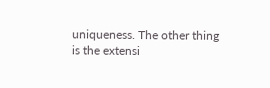uniqueness. The other thing is the extensi